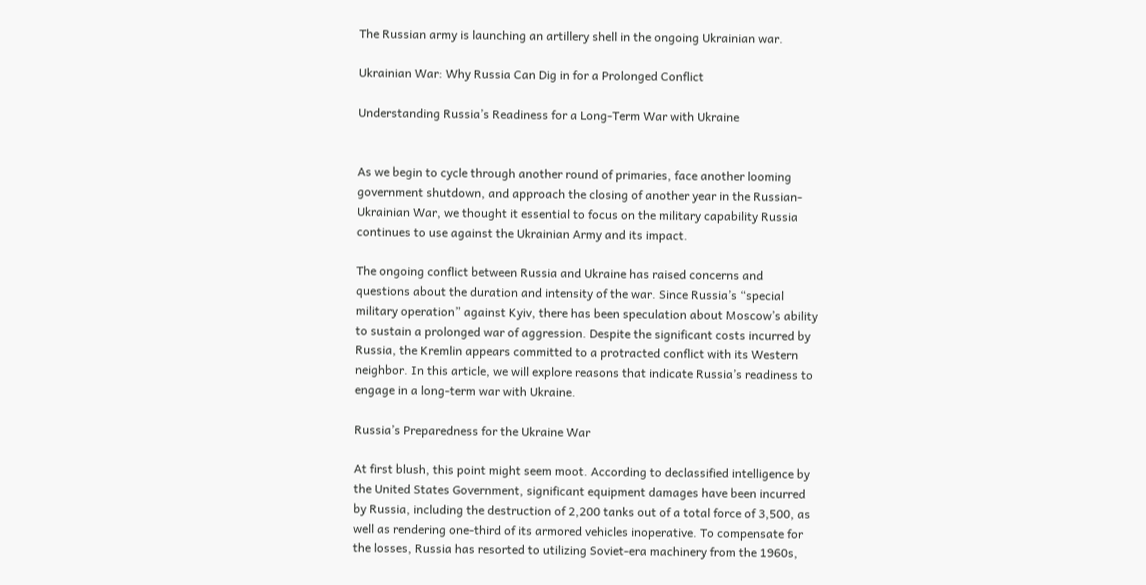The Russian army is launching an artillery shell in the ongoing Ukrainian war.

Ukrainian War: Why Russia Can Dig in for a Prolonged Conflict

Understanding Russia’s Readiness for a Long-Term War with Ukraine


As we begin to cycle through another round of primaries, face another looming government shutdown, and approach the closing of another year in the Russian-Ukrainian War, we thought it essential to focus on the military capability Russia continues to use against the Ukrainian Army and its impact.

The ongoing conflict between Russia and Ukraine has raised concerns and questions about the duration and intensity of the war. Since Russia’s “special military operation” against Kyiv, there has been speculation about Moscow’s ability to sustain a prolonged war of aggression. Despite the significant costs incurred by Russia, the Kremlin appears committed to a protracted conflict with its Western neighbor. In this article, we will explore reasons that indicate Russia’s readiness to engage in a long-term war with Ukraine.

Russia’s Preparedness for the Ukraine War

At first blush, this point might seem moot. According to declassified intelligence by the United States Government, significant equipment damages have been incurred by Russia, including the destruction of 2,200 tanks out of a total force of 3,500, as well as rendering one-third of its armored vehicles inoperative. To compensate for the losses, Russia has resorted to utilizing Soviet-era machinery from the 1960s,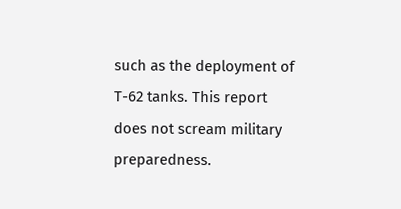such as the deployment of T-62 tanks. This report does not scream military preparedness.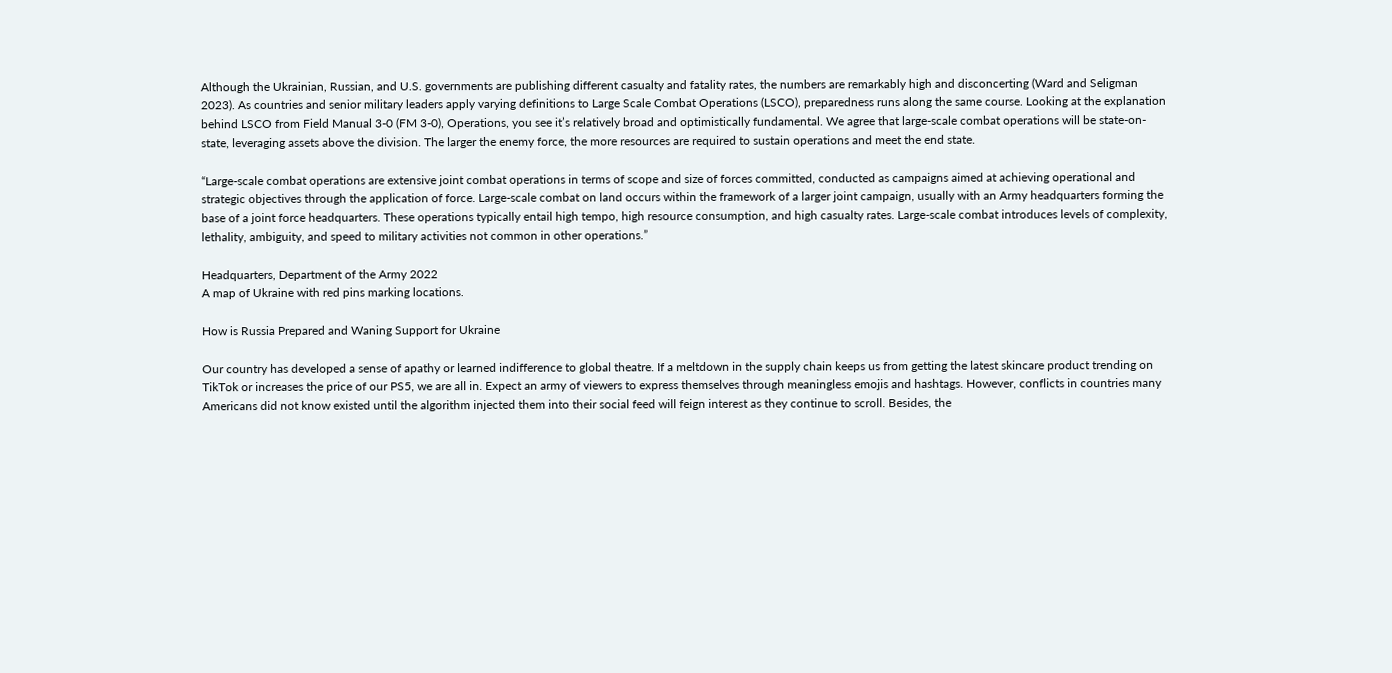Although the Ukrainian, Russian, and U.S. governments are publishing different casualty and fatality rates, the numbers are remarkably high and disconcerting (Ward and Seligman 2023). As countries and senior military leaders apply varying definitions to Large Scale Combat Operations (LSCO), preparedness runs along the same course. Looking at the explanation behind LSCO from Field Manual 3-0 (FM 3-0), Operations, you see it’s relatively broad and optimistically fundamental. We agree that large-scale combat operations will be state-on-state, leveraging assets above the division. The larger the enemy force, the more resources are required to sustain operations and meet the end state.

“Large-scale combat operations are extensive joint combat operations in terms of scope and size of forces committed, conducted as campaigns aimed at achieving operational and strategic objectives through the application of force. Large-scale combat on land occurs within the framework of a larger joint campaign, usually with an Army headquarters forming the base of a joint force headquarters. These operations typically entail high tempo, high resource consumption, and high casualty rates. Large-scale combat introduces levels of complexity, lethality, ambiguity, and speed to military activities not common in other operations.”

Headquarters, Department of the Army 2022
A map of Ukraine with red pins marking locations.

How is Russia Prepared and Waning Support for Ukraine

Our country has developed a sense of apathy or learned indifference to global theatre. If a meltdown in the supply chain keeps us from getting the latest skincare product trending on TikTok or increases the price of our PS5, we are all in. Expect an army of viewers to express themselves through meaningless emojis and hashtags. However, conflicts in countries many Americans did not know existed until the algorithm injected them into their social feed will feign interest as they continue to scroll. Besides, the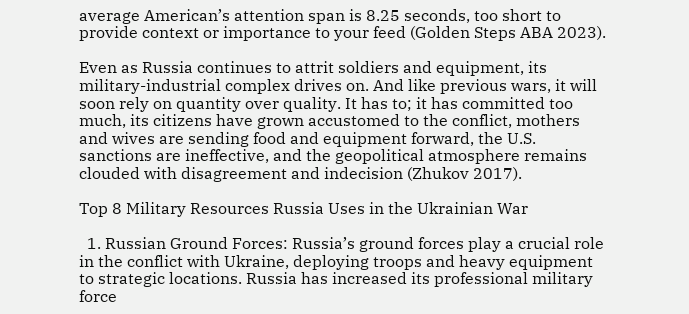average American’s attention span is 8.25 seconds, too short to provide context or importance to your feed (Golden Steps ABA 2023).

Even as Russia continues to attrit soldiers and equipment, its military-industrial complex drives on. And like previous wars, it will soon rely on quantity over quality. It has to; it has committed too much, its citizens have grown accustomed to the conflict, mothers and wives are sending food and equipment forward, the U.S. sanctions are ineffective, and the geopolitical atmosphere remains clouded with disagreement and indecision (Zhukov 2017).

Top 8 Military Resources Russia Uses in the Ukrainian War

  1. Russian Ground Forces: Russia’s ground forces play a crucial role in the conflict with Ukraine, deploying troops and heavy equipment to strategic locations. Russia has increased its professional military force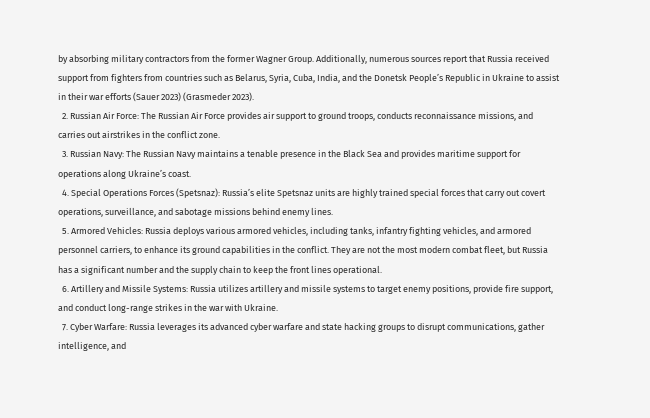by absorbing military contractors from the former Wagner Group. Additionally, numerous sources report that Russia received support from fighters from countries such as Belarus, Syria, Cuba, India, and the Donetsk People’s Republic in Ukraine to assist in their war efforts (Sauer 2023) (Grasmeder 2023).
  2. Russian Air Force: The Russian Air Force provides air support to ground troops, conducts reconnaissance missions, and carries out airstrikes in the conflict zone.
  3. Russian Navy: The Russian Navy maintains a tenable presence in the Black Sea and provides maritime support for operations along Ukraine’s coast.
  4. Special Operations Forces (Spetsnaz): Russia’s elite Spetsnaz units are highly trained special forces that carry out covert operations, surveillance, and sabotage missions behind enemy lines.
  5. Armored Vehicles: Russia deploys various armored vehicles, including tanks, infantry fighting vehicles, and armored personnel carriers, to enhance its ground capabilities in the conflict. They are not the most modern combat fleet, but Russia has a significant number and the supply chain to keep the front lines operational.
  6. Artillery and Missile Systems: Russia utilizes artillery and missile systems to target enemy positions, provide fire support, and conduct long-range strikes in the war with Ukraine.
  7. Cyber Warfare: Russia leverages its advanced cyber warfare and state hacking groups to disrupt communications, gather intelligence, and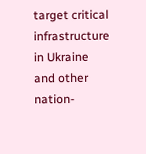target critical infrastructure in Ukraine and other nation-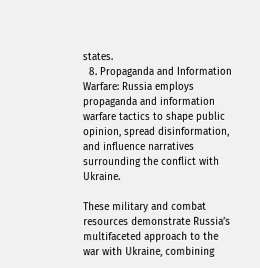states.
  8. Propaganda and Information Warfare: Russia employs propaganda and information warfare tactics to shape public opinion, spread disinformation, and influence narratives surrounding the conflict with Ukraine.

These military and combat resources demonstrate Russia’s multifaceted approach to the war with Ukraine, combining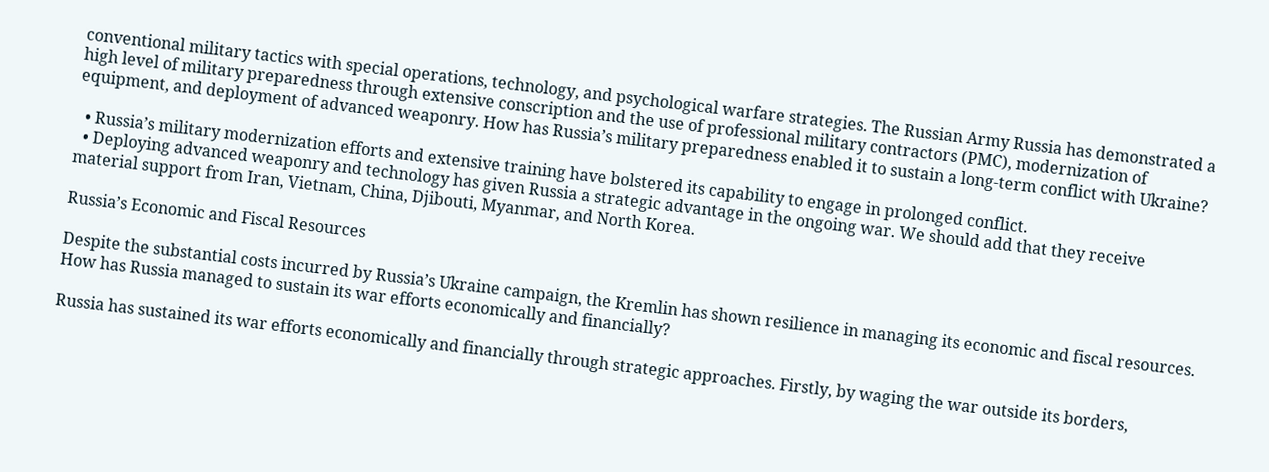conventional military tactics with special operations, technology, and psychological warfare strategies. The Russian Army Russia has demonstrated a high level of military preparedness through extensive conscription and the use of professional military contractors (PMC), modernization of equipment, and deployment of advanced weaponry. How has Russia’s military preparedness enabled it to sustain a long-term conflict with Ukraine?

  • Russia’s military modernization efforts and extensive training have bolstered its capability to engage in prolonged conflict.
  • Deploying advanced weaponry and technology has given Russia a strategic advantage in the ongoing war. We should add that they receive material support from Iran, Vietnam, China, Djibouti, Myanmar, and North Korea.

Russia’s Economic and Fiscal Resources

Despite the substantial costs incurred by Russia’s Ukraine campaign, the Kremlin has shown resilience in managing its economic and fiscal resources. How has Russia managed to sustain its war efforts economically and financially?

Russia has sustained its war efforts economically and financially through strategic approaches. Firstly, by waging the war outside its borders,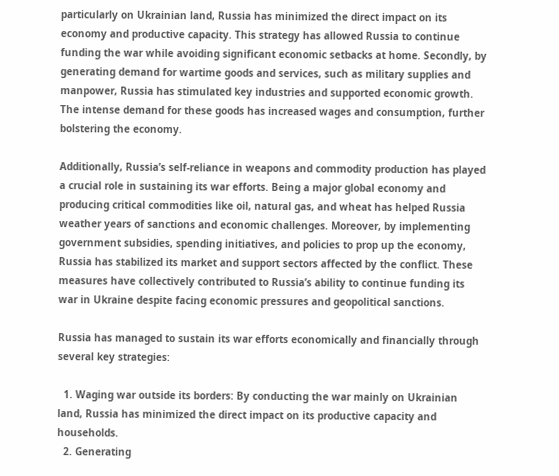particularly on Ukrainian land, Russia has minimized the direct impact on its economy and productive capacity. This strategy has allowed Russia to continue funding the war while avoiding significant economic setbacks at home. Secondly, by generating demand for wartime goods and services, such as military supplies and manpower, Russia has stimulated key industries and supported economic growth. The intense demand for these goods has increased wages and consumption, further bolstering the economy.

Additionally, Russia’s self-reliance in weapons and commodity production has played a crucial role in sustaining its war efforts. Being a major global economy and producing critical commodities like oil, natural gas, and wheat has helped Russia weather years of sanctions and economic challenges. Moreover, by implementing government subsidies, spending initiatives, and policies to prop up the economy, Russia has stabilized its market and support sectors affected by the conflict. These measures have collectively contributed to Russia’s ability to continue funding its war in Ukraine despite facing economic pressures and geopolitical sanctions.

Russia has managed to sustain its war efforts economically and financially through several key strategies:

  1. Waging war outside its borders: By conducting the war mainly on Ukrainian land, Russia has minimized the direct impact on its productive capacity and households.
  2. Generating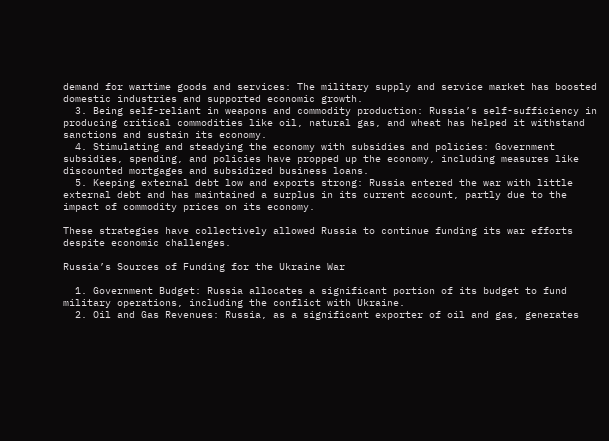demand for wartime goods and services: The military supply and service market has boosted domestic industries and supported economic growth.
  3. Being self-reliant in weapons and commodity production: Russia’s self-sufficiency in producing critical commodities like oil, natural gas, and wheat has helped it withstand sanctions and sustain its economy.
  4. Stimulating and steadying the economy with subsidies and policies: Government subsidies, spending, and policies have propped up the economy, including measures like discounted mortgages and subsidized business loans.
  5. Keeping external debt low and exports strong: Russia entered the war with little external debt and has maintained a surplus in its current account, partly due to the impact of commodity prices on its economy.

These strategies have collectively allowed Russia to continue funding its war efforts despite economic challenges.

Russia’s Sources of Funding for the Ukraine War

  1. Government Budget: Russia allocates a significant portion of its budget to fund military operations, including the conflict with Ukraine.
  2. Oil and Gas Revenues: Russia, as a significant exporter of oil and gas, generates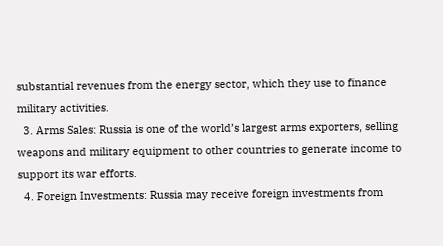substantial revenues from the energy sector, which they use to finance military activities.
  3. Arms Sales: Russia is one of the world’s largest arms exporters, selling weapons and military equipment to other countries to generate income to support its war efforts.
  4. Foreign Investments: Russia may receive foreign investments from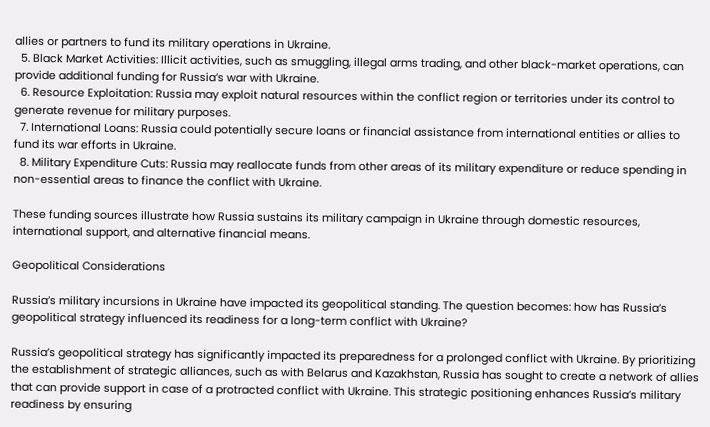allies or partners to fund its military operations in Ukraine.
  5. Black Market Activities: Illicit activities, such as smuggling, illegal arms trading, and other black-market operations, can provide additional funding for Russia’s war with Ukraine.
  6. Resource Exploitation: Russia may exploit natural resources within the conflict region or territories under its control to generate revenue for military purposes.
  7. International Loans: Russia could potentially secure loans or financial assistance from international entities or allies to fund its war efforts in Ukraine.
  8. Military Expenditure Cuts: Russia may reallocate funds from other areas of its military expenditure or reduce spending in non-essential areas to finance the conflict with Ukraine.

These funding sources illustrate how Russia sustains its military campaign in Ukraine through domestic resources, international support, and alternative financial means.

Geopolitical Considerations

Russia’s military incursions in Ukraine have impacted its geopolitical standing. The question becomes: how has Russia’s geopolitical strategy influenced its readiness for a long-term conflict with Ukraine?

Russia’s geopolitical strategy has significantly impacted its preparedness for a prolonged conflict with Ukraine. By prioritizing the establishment of strategic alliances, such as with Belarus and Kazakhstan, Russia has sought to create a network of allies that can provide support in case of a protracted conflict with Ukraine. This strategic positioning enhances Russia’s military readiness by ensuring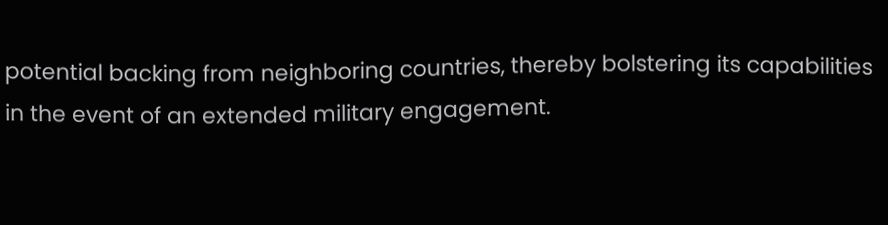potential backing from neighboring countries, thereby bolstering its capabilities in the event of an extended military engagement.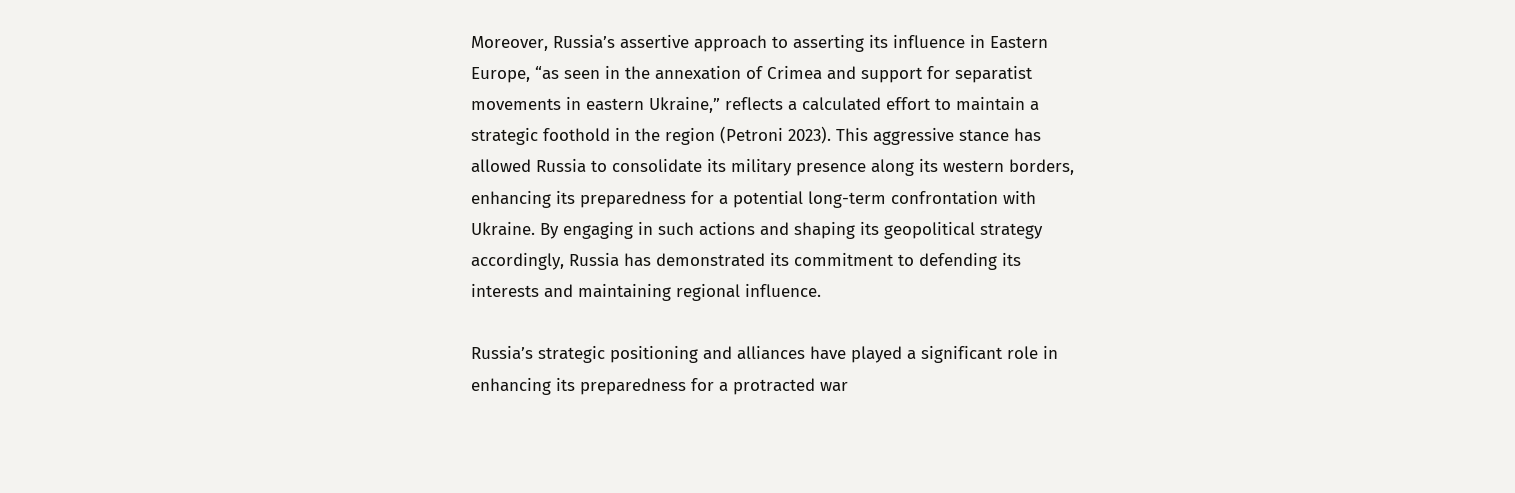Moreover, Russia’s assertive approach to asserting its influence in Eastern Europe, “as seen in the annexation of Crimea and support for separatist movements in eastern Ukraine,” reflects a calculated effort to maintain a strategic foothold in the region (Petroni 2023). This aggressive stance has allowed Russia to consolidate its military presence along its western borders, enhancing its preparedness for a potential long-term confrontation with Ukraine. By engaging in such actions and shaping its geopolitical strategy accordingly, Russia has demonstrated its commitment to defending its interests and maintaining regional influence.

Russia’s strategic positioning and alliances have played a significant role in enhancing its preparedness for a protracted war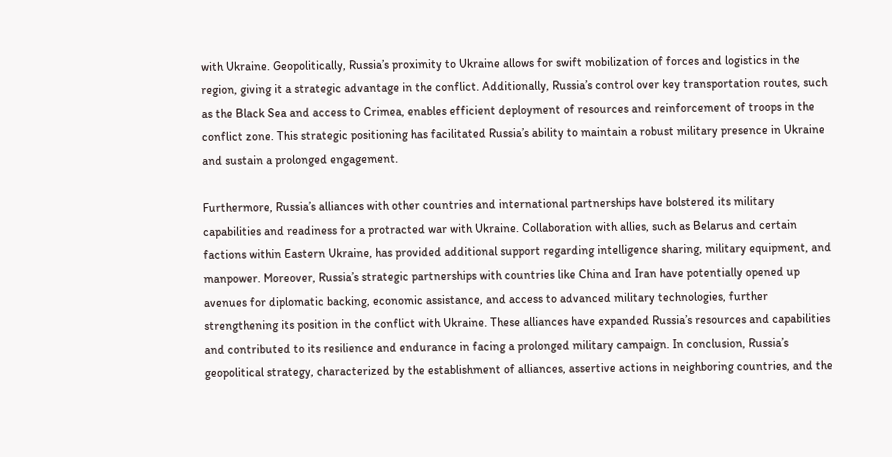with Ukraine. Geopolitically, Russia’s proximity to Ukraine allows for swift mobilization of forces and logistics in the region, giving it a strategic advantage in the conflict. Additionally, Russia’s control over key transportation routes, such as the Black Sea and access to Crimea, enables efficient deployment of resources and reinforcement of troops in the conflict zone. This strategic positioning has facilitated Russia’s ability to maintain a robust military presence in Ukraine and sustain a prolonged engagement.

Furthermore, Russia’s alliances with other countries and international partnerships have bolstered its military capabilities and readiness for a protracted war with Ukraine. Collaboration with allies, such as Belarus and certain factions within Eastern Ukraine, has provided additional support regarding intelligence sharing, military equipment, and manpower. Moreover, Russia’s strategic partnerships with countries like China and Iran have potentially opened up avenues for diplomatic backing, economic assistance, and access to advanced military technologies, further strengthening its position in the conflict with Ukraine. These alliances have expanded Russia’s resources and capabilities and contributed to its resilience and endurance in facing a prolonged military campaign. In conclusion, Russia’s geopolitical strategy, characterized by the establishment of alliances, assertive actions in neighboring countries, and the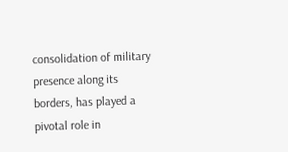consolidation of military presence along its borders, has played a pivotal role in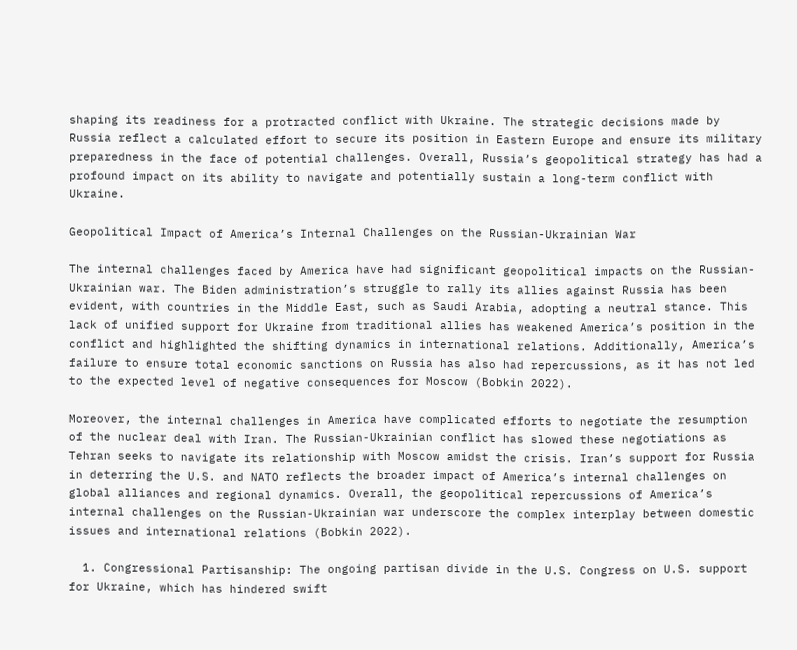shaping its readiness for a protracted conflict with Ukraine. The strategic decisions made by Russia reflect a calculated effort to secure its position in Eastern Europe and ensure its military preparedness in the face of potential challenges. Overall, Russia’s geopolitical strategy has had a profound impact on its ability to navigate and potentially sustain a long-term conflict with Ukraine.

Geopolitical Impact of America’s Internal Challenges on the Russian-Ukrainian War

The internal challenges faced by America have had significant geopolitical impacts on the Russian-Ukrainian war. The Biden administration’s struggle to rally its allies against Russia has been evident, with countries in the Middle East, such as Saudi Arabia, adopting a neutral stance. This lack of unified support for Ukraine from traditional allies has weakened America’s position in the conflict and highlighted the shifting dynamics in international relations. Additionally, America’s failure to ensure total economic sanctions on Russia has also had repercussions, as it has not led to the expected level of negative consequences for Moscow (Bobkin 2022).

Moreover, the internal challenges in America have complicated efforts to negotiate the resumption of the nuclear deal with Iran. The Russian-Ukrainian conflict has slowed these negotiations as Tehran seeks to navigate its relationship with Moscow amidst the crisis. Iran’s support for Russia in deterring the U.S. and NATO reflects the broader impact of America’s internal challenges on global alliances and regional dynamics. Overall, the geopolitical repercussions of America’s internal challenges on the Russian-Ukrainian war underscore the complex interplay between domestic issues and international relations (Bobkin 2022).

  1. Congressional Partisanship: The ongoing partisan divide in the U.S. Congress on U.S. support for Ukraine, which has hindered swift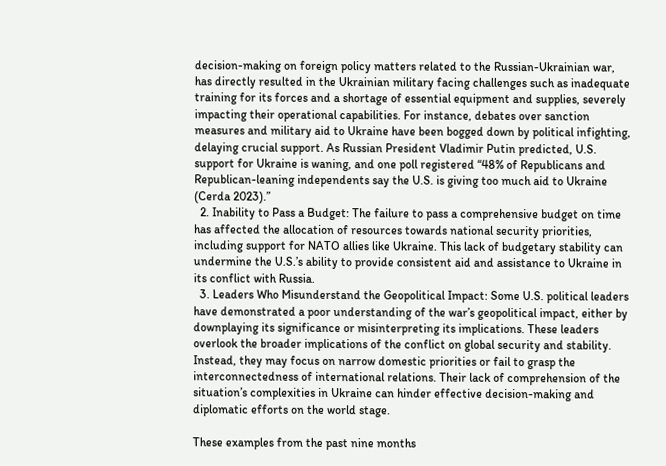decision-making on foreign policy matters related to the Russian-Ukrainian war, has directly resulted in the Ukrainian military facing challenges such as inadequate training for its forces and a shortage of essential equipment and supplies, severely impacting their operational capabilities. For instance, debates over sanction measures and military aid to Ukraine have been bogged down by political infighting, delaying crucial support. As Russian President Vladimir Putin predicted, U.S. support for Ukraine is waning, and one poll registered “48% of Republicans and Republican-leaning independents say the U.S. is giving too much aid to Ukraine (Cerda 2023).”
  2. Inability to Pass a Budget: The failure to pass a comprehensive budget on time has affected the allocation of resources towards national security priorities, including support for NATO allies like Ukraine. This lack of budgetary stability can undermine the U.S.’s ability to provide consistent aid and assistance to Ukraine in its conflict with Russia.
  3. Leaders Who Misunderstand the Geopolitical Impact: Some U.S. political leaders have demonstrated a poor understanding of the war’s geopolitical impact, either by downplaying its significance or misinterpreting its implications. These leaders overlook the broader implications of the conflict on global security and stability. Instead, they may focus on narrow domestic priorities or fail to grasp the interconnectedness of international relations. Their lack of comprehension of the situation’s complexities in Ukraine can hinder effective decision-making and diplomatic efforts on the world stage.

These examples from the past nine months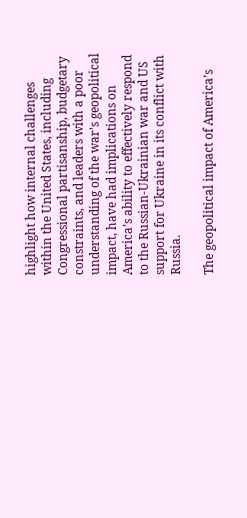highlight how internal challenges within the United States, including Congressional partisanship, budgetary constraints, and leaders with a poor understanding of the war’s geopolitical impact, have had implications on America’s ability to effectively respond to the Russian-Ukrainian war and US support for Ukraine in its conflict with Russia.

The geopolitical impact of America’s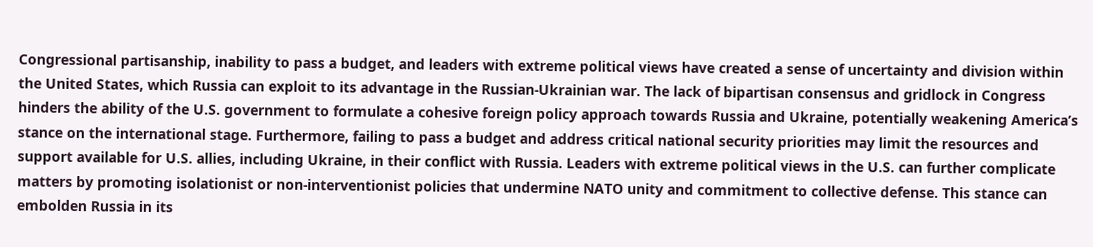Congressional partisanship, inability to pass a budget, and leaders with extreme political views have created a sense of uncertainty and division within the United States, which Russia can exploit to its advantage in the Russian-Ukrainian war. The lack of bipartisan consensus and gridlock in Congress hinders the ability of the U.S. government to formulate a cohesive foreign policy approach towards Russia and Ukraine, potentially weakening America’s stance on the international stage. Furthermore, failing to pass a budget and address critical national security priorities may limit the resources and support available for U.S. allies, including Ukraine, in their conflict with Russia. Leaders with extreme political views in the U.S. can further complicate matters by promoting isolationist or non-interventionist policies that undermine NATO unity and commitment to collective defense. This stance can embolden Russia in its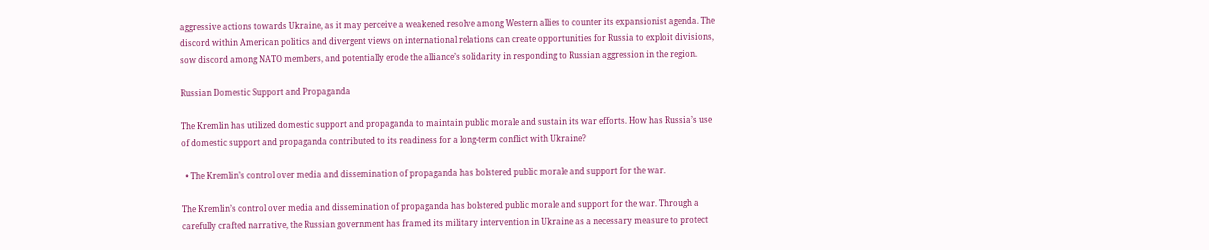aggressive actions towards Ukraine, as it may perceive a weakened resolve among Western allies to counter its expansionist agenda. The discord within American politics and divergent views on international relations can create opportunities for Russia to exploit divisions, sow discord among NATO members, and potentially erode the alliance’s solidarity in responding to Russian aggression in the region.

Russian Domestic Support and Propaganda

The Kremlin has utilized domestic support and propaganda to maintain public morale and sustain its war efforts. How has Russia’s use of domestic support and propaganda contributed to its readiness for a long-term conflict with Ukraine?

  • The Kremlin’s control over media and dissemination of propaganda has bolstered public morale and support for the war.

The Kremlin’s control over media and dissemination of propaganda has bolstered public morale and support for the war. Through a carefully crafted narrative, the Russian government has framed its military intervention in Ukraine as a necessary measure to protect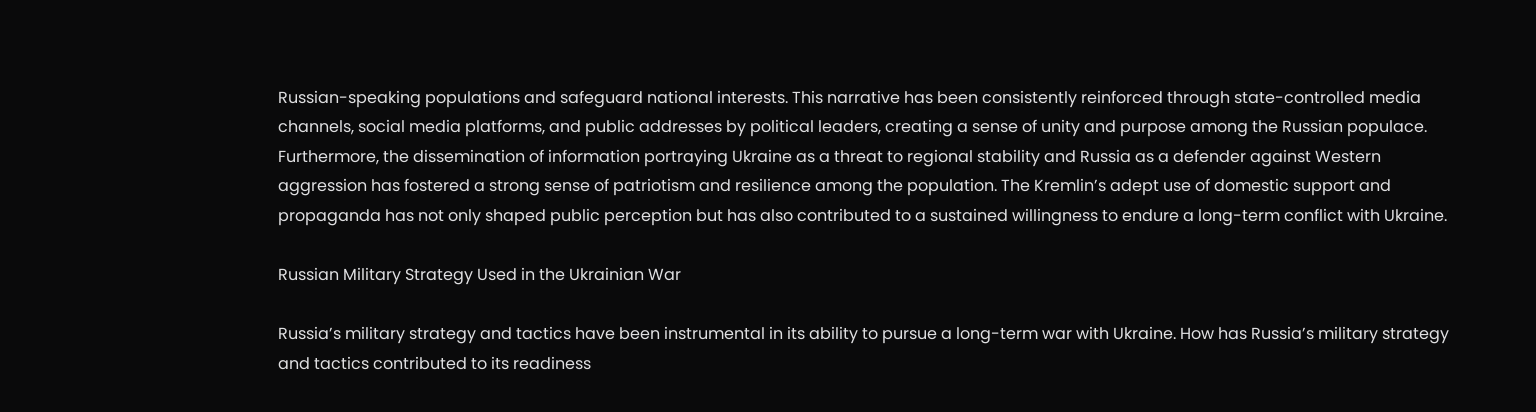Russian-speaking populations and safeguard national interests. This narrative has been consistently reinforced through state-controlled media channels, social media platforms, and public addresses by political leaders, creating a sense of unity and purpose among the Russian populace. Furthermore, the dissemination of information portraying Ukraine as a threat to regional stability and Russia as a defender against Western aggression has fostered a strong sense of patriotism and resilience among the population. The Kremlin’s adept use of domestic support and propaganda has not only shaped public perception but has also contributed to a sustained willingness to endure a long-term conflict with Ukraine.

Russian Military Strategy Used in the Ukrainian War

Russia’s military strategy and tactics have been instrumental in its ability to pursue a long-term war with Ukraine. How has Russia’s military strategy and tactics contributed to its readiness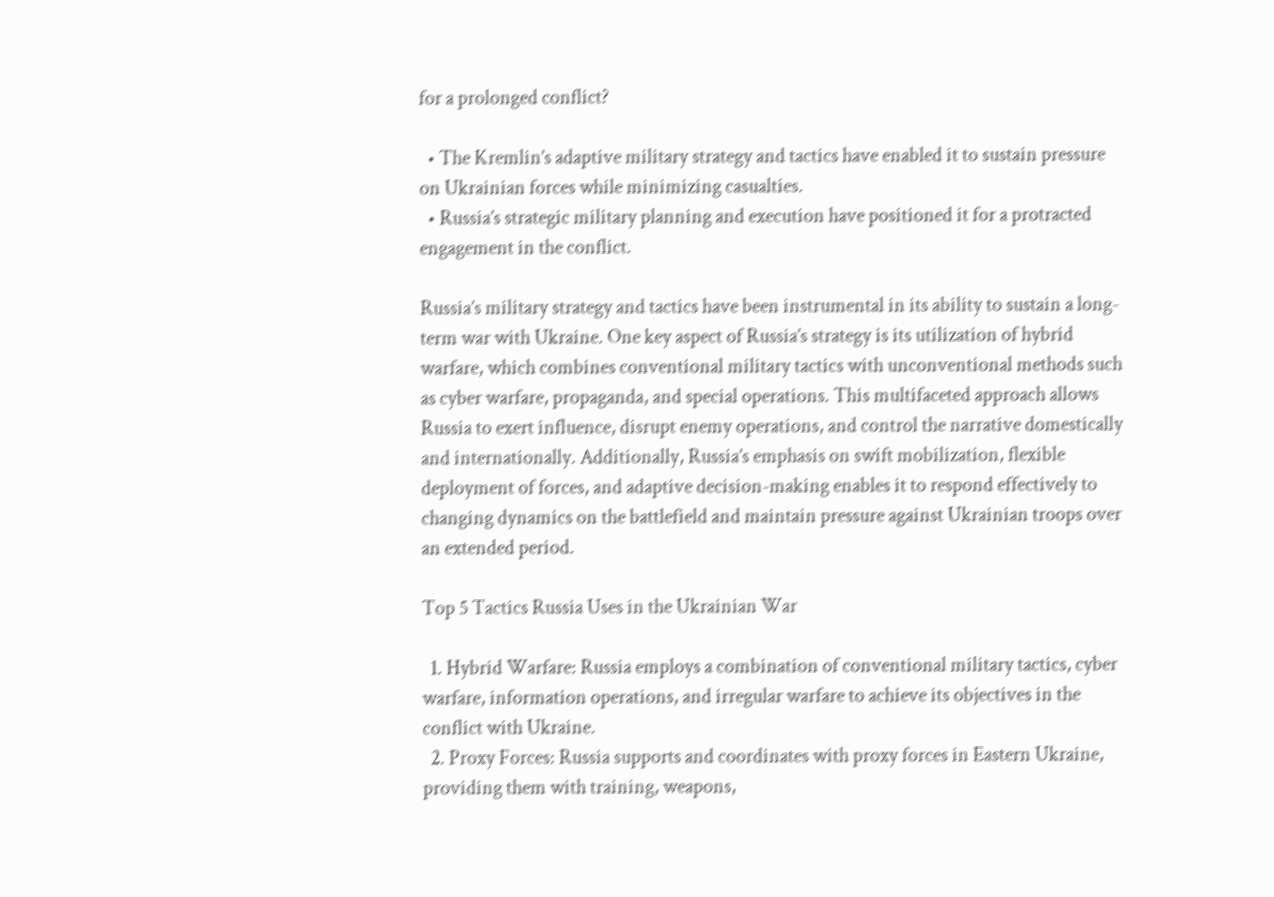for a prolonged conflict?

  • The Kremlin’s adaptive military strategy and tactics have enabled it to sustain pressure on Ukrainian forces while minimizing casualties.
  • Russia’s strategic military planning and execution have positioned it for a protracted engagement in the conflict.

Russia’s military strategy and tactics have been instrumental in its ability to sustain a long-term war with Ukraine. One key aspect of Russia’s strategy is its utilization of hybrid warfare, which combines conventional military tactics with unconventional methods such as cyber warfare, propaganda, and special operations. This multifaceted approach allows Russia to exert influence, disrupt enemy operations, and control the narrative domestically and internationally. Additionally, Russia’s emphasis on swift mobilization, flexible deployment of forces, and adaptive decision-making enables it to respond effectively to changing dynamics on the battlefield and maintain pressure against Ukrainian troops over an extended period.

Top 5 Tactics Russia Uses in the Ukrainian War

  1. Hybrid Warfare: Russia employs a combination of conventional military tactics, cyber warfare, information operations, and irregular warfare to achieve its objectives in the conflict with Ukraine.
  2. Proxy Forces: Russia supports and coordinates with proxy forces in Eastern Ukraine, providing them with training, weapons,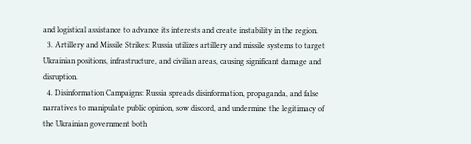and logistical assistance to advance its interests and create instability in the region.
  3. Artillery and Missile Strikes: Russia utilizes artillery and missile systems to target Ukrainian positions, infrastructure, and civilian areas, causing significant damage and disruption.
  4. Disinformation Campaigns: Russia spreads disinformation, propaganda, and false narratives to manipulate public opinion, sow discord, and undermine the legitimacy of the Ukrainian government both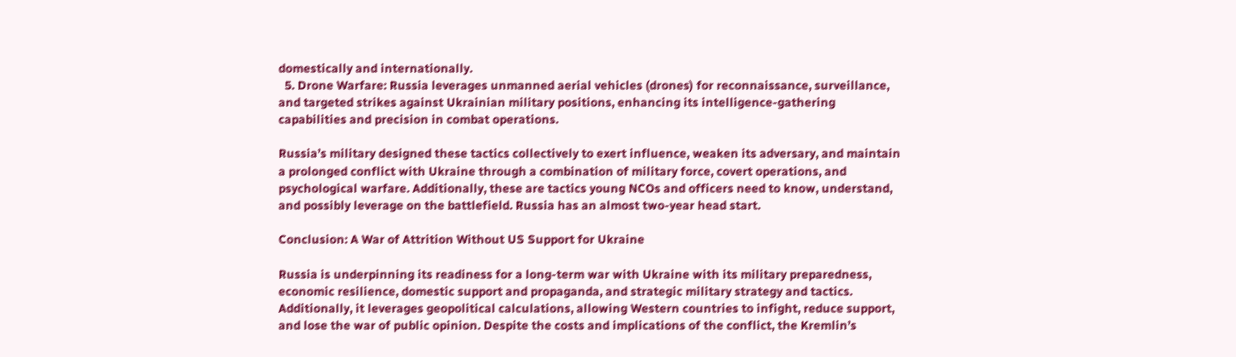domestically and internationally.
  5. Drone Warfare: Russia leverages unmanned aerial vehicles (drones) for reconnaissance, surveillance, and targeted strikes against Ukrainian military positions, enhancing its intelligence-gathering capabilities and precision in combat operations.

Russia’s military designed these tactics collectively to exert influence, weaken its adversary, and maintain a prolonged conflict with Ukraine through a combination of military force, covert operations, and psychological warfare. Additionally, these are tactics young NCOs and officers need to know, understand, and possibly leverage on the battlefield. Russia has an almost two-year head start.

Conclusion: A War of Attrition Without US Support for Ukraine

Russia is underpinning its readiness for a long-term war with Ukraine with its military preparedness, economic resilience, domestic support and propaganda, and strategic military strategy and tactics. Additionally, it leverages geopolitical calculations, allowing Western countries to infight, reduce support, and lose the war of public opinion. Despite the costs and implications of the conflict, the Kremlin’s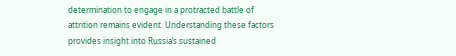determination to engage in a protracted battle of attrition remains evident. Understanding these factors provides insight into Russia’s sustained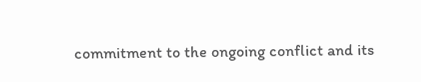commitment to the ongoing conflict and its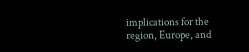implications for the region, Europe, and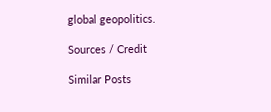global geopolitics.

Sources / Credit

Similar Posts